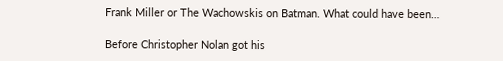Frank Miller or The Wachowskis on Batman. What could have been…

Before Christopher Nolan got his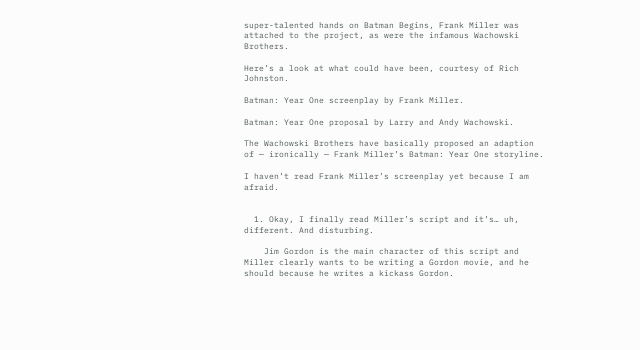super-talented hands on Batman Begins, Frank Miller was attached to the project, as were the infamous Wachowski Brothers.

Here’s a look at what could have been, courtesy of Rich Johnston.

Batman: Year One screenplay by Frank Miller.

Batman: Year One proposal by Larry and Andy Wachowski.

The Wachowski Brothers have basically proposed an adaption of — ironically — Frank Miller’s Batman: Year One storyline.

I haven’t read Frank Miller’s screenplay yet because I am afraid.


  1. Okay, I finally read Miller’s script and it’s… uh, different. And disturbing.

    Jim Gordon is the main character of this script and Miller clearly wants to be writing a Gordon movie, and he should because he writes a kickass Gordon.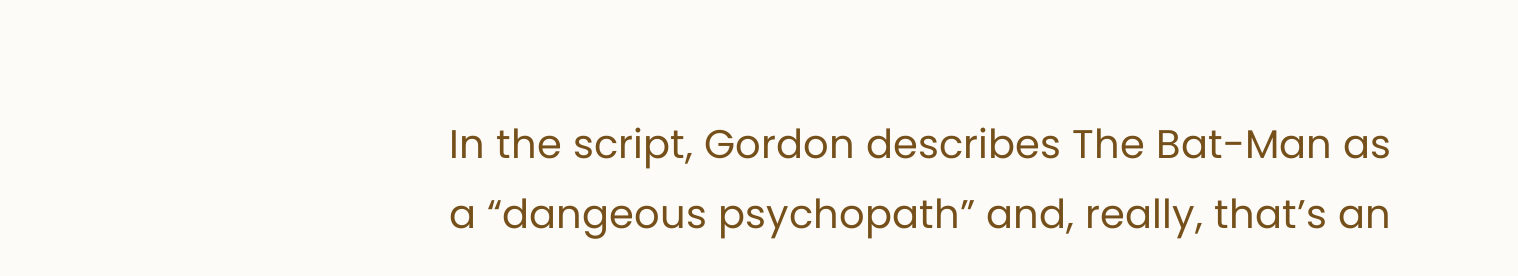In the script, Gordon describes The Bat-Man as a “dangeous psychopath” and, really, that’s an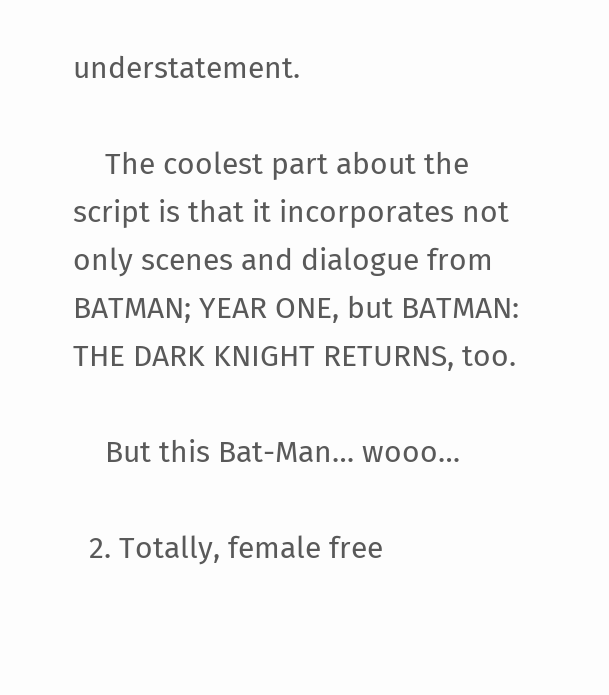understatement.

    The coolest part about the script is that it incorporates not only scenes and dialogue from BATMAN; YEAR ONE, but BATMAN: THE DARK KNIGHT RETURNS, too.

    But this Bat-Man… wooo…

  2. Totally, female free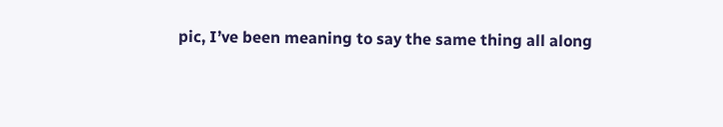pic, I’ve been meaning to say the same thing all along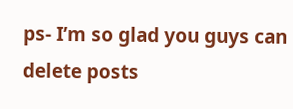ps- I’m so glad you guys can delete posts